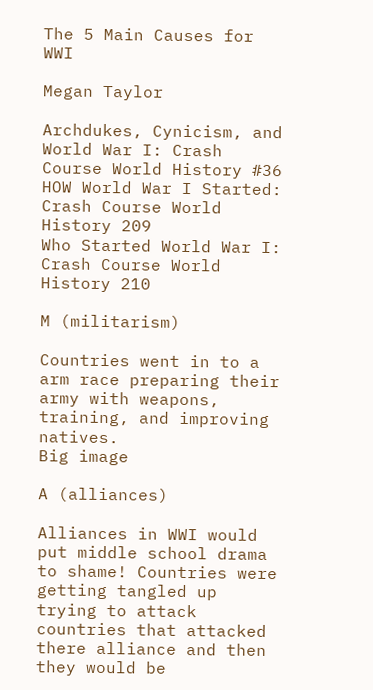The 5 Main Causes for WWI

Megan Taylor

Archdukes, Cynicism, and World War I: Crash Course World History #36
HOW World War I Started: Crash Course World History 209
Who Started World War I: Crash Course World History 210

M (militarism)

Countries went in to a arm race preparing their army with weapons, training, and improving natives.
Big image

A (alliances)

Alliances in WWI would put middle school drama to shame! Countries were getting tangled up trying to attack countries that attacked there alliance and then they would be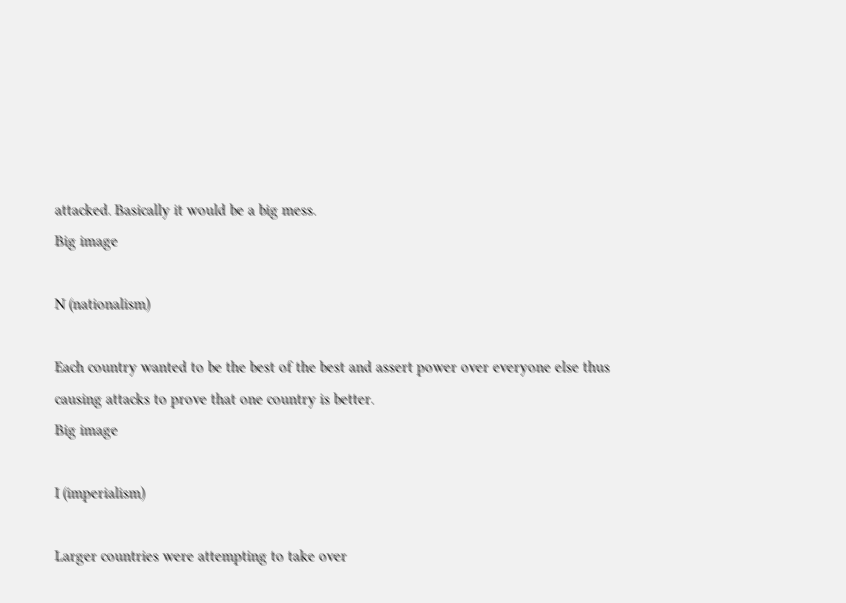attacked. Basically it would be a big mess.
Big image

N (nationalism)

Each country wanted to be the best of the best and assert power over everyone else thus causing attacks to prove that one country is better.
Big image

I (imperialism)

Larger countries were attempting to take over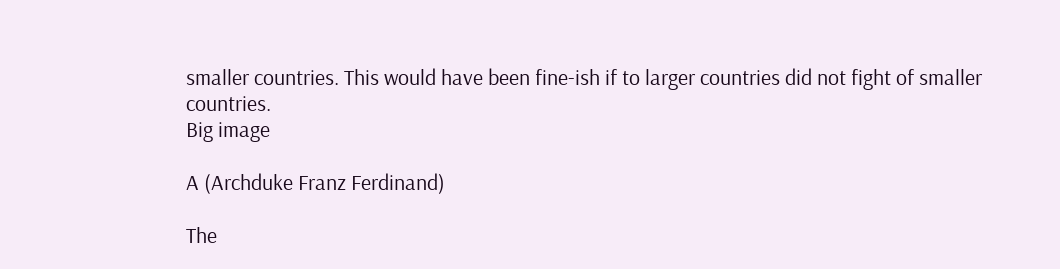smaller countries. This would have been fine-ish if to larger countries did not fight of smaller countries.
Big image

A (Archduke Franz Ferdinand)

The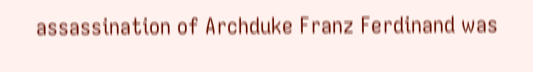assassination of Archduke Franz Ferdinand was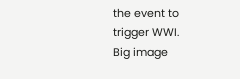the event to trigger WWI.
Big image